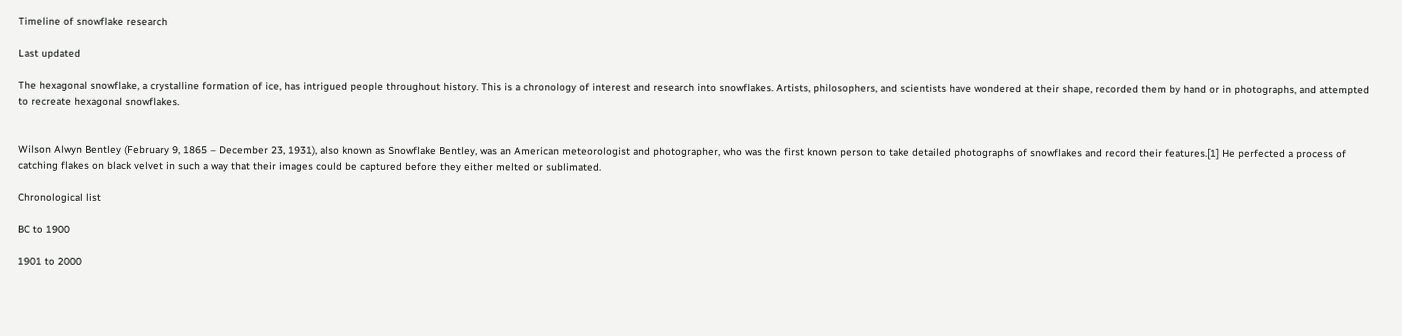Timeline of snowflake research

Last updated

The hexagonal snowflake, a crystalline formation of ice, has intrigued people throughout history. This is a chronology of interest and research into snowflakes. Artists, philosophers, and scientists have wondered at their shape, recorded them by hand or in photographs, and attempted to recreate hexagonal snowflakes.


Wilson Alwyn Bentley (February 9, 1865 – December 23, 1931), also known as Snowflake Bentley, was an American meteorologist and photographer, who was the first known person to take detailed photographs of snowflakes and record their features.[1] He perfected a process of catching flakes on black velvet in such a way that their images could be captured before they either melted or sublimated.

Chronological list

BC to 1900

1901 to 2000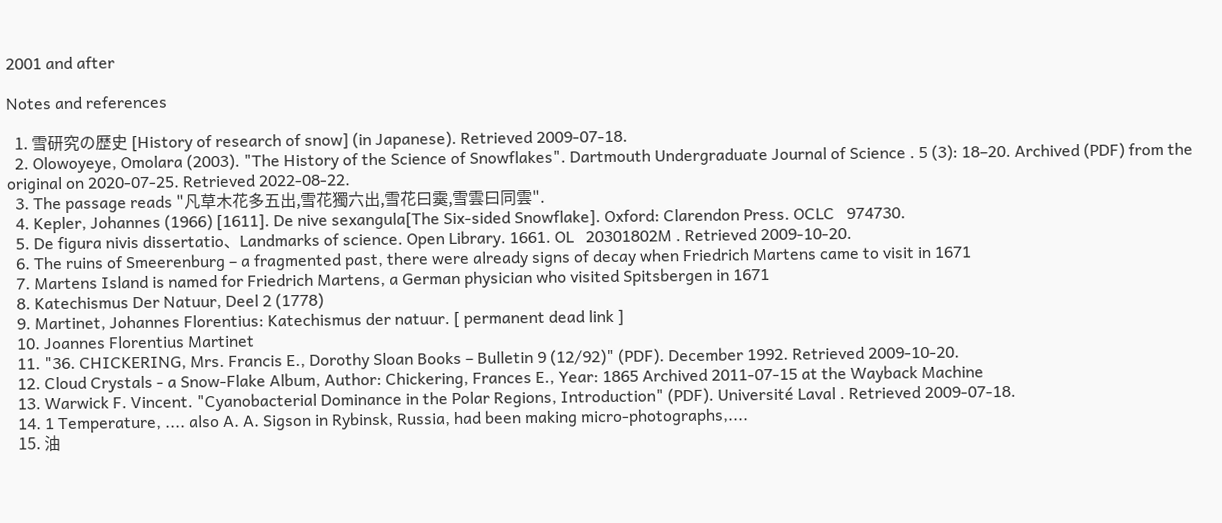2001 and after

Notes and references

  1. 雪研究の歴史 [History of research of snow] (in Japanese). Retrieved 2009-07-18.
  2. Olowoyeye, Omolara (2003). "The History of the Science of Snowflakes". Dartmouth Undergraduate Journal of Science . 5 (3): 18–20. Archived (PDF) from the original on 2020-07-25. Retrieved 2022-08-22.
  3. The passage reads "凡草木花多五出,雪花獨六出,雪花曰霙,雪雲曰同雲".
  4. Kepler, Johannes (1966) [1611]. De nive sexangula[The Six-sided Snowflake]. Oxford: Clarendon Press. OCLC   974730.
  5. De figura nivis dissertatio、Landmarks of science. Open Library. 1661. OL   20301802M . Retrieved 2009-10-20.
  6. The ruins of Smeerenburg – a fragmented past, there were already signs of decay when Friedrich Martens came to visit in 1671
  7. Martens Island is named for Friedrich Martens, a German physician who visited Spitsbergen in 1671
  8. Katechismus Der Natuur, Deel 2 (1778)
  9. Martinet, Johannes Florentius: Katechismus der natuur. [ permanent dead link ]
  10. Joannes Florentius Martinet
  11. "36. CHICKERING, Mrs. Francis E., Dorothy Sloan Books – Bulletin 9 (12/92)" (PDF). December 1992. Retrieved 2009-10-20.
  12. Cloud Crystals - a Snow-Flake Album, Author: Chickering, Frances E., Year: 1865 Archived 2011-07-15 at the Wayback Machine
  13. Warwick F. Vincent. "Cyanobacterial Dominance in the Polar Regions, Introduction" (PDF). Université Laval . Retrieved 2009-07-18.
  14. 1 Temperature, .... also A. A. Sigson in Rybinsk, Russia, had been making micro-photographs,....
  15. 油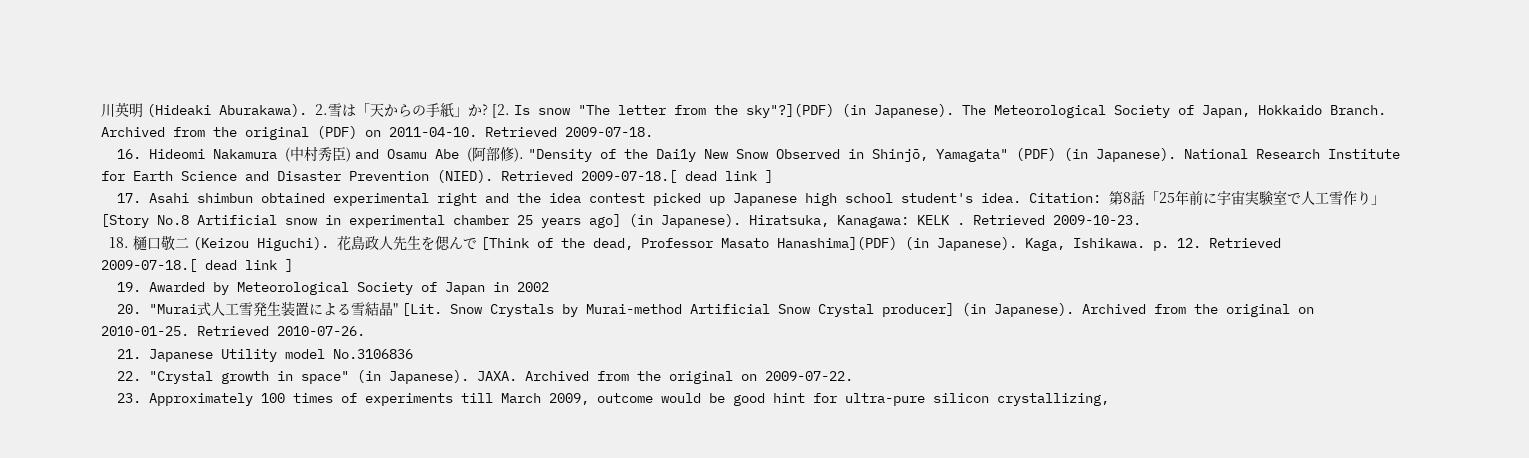川英明 (Hideaki Aburakawa). 2.雪は「天からの手紙」か? [2. Is snow "The letter from the sky"?](PDF) (in Japanese). The Meteorological Society of Japan, Hokkaido Branch. Archived from the original (PDF) on 2011-04-10. Retrieved 2009-07-18.
  16. Hideomi Nakamura (中村秀臣) and Osamu Abe (阿部修). "Density of the Dai1y New Snow Observed in Shinjō, Yamagata" (PDF) (in Japanese). National Research Institute for Earth Science and Disaster Prevention (NIED). Retrieved 2009-07-18.[ dead link ]
  17. Asahi shimbun obtained experimental right and the idea contest picked up Japanese high school student's idea. Citation: 第8話「25年前に宇宙実験室で人工雪作り」 [Story No.8 Artificial snow in experimental chamber 25 years ago] (in Japanese). Hiratsuka, Kanagawa: KELK . Retrieved 2009-10-23.
  18. 樋口敬二 (Keizou Higuchi). 花島政人先生を偲んで [Think of the dead, Professor Masato Hanashima](PDF) (in Japanese). Kaga, Ishikawa. p. 12. Retrieved 2009-07-18.[ dead link ]
  19. Awarded by Meteorological Society of Japan in 2002
  20. "Murai式人工雪発生装置による雪結晶" [Lit. Snow Crystals by Murai-method Artificial Snow Crystal producer] (in Japanese). Archived from the original on 2010-01-25. Retrieved 2010-07-26.
  21. Japanese Utility model No.3106836
  22. "Crystal growth in space" (in Japanese). JAXA. Archived from the original on 2009-07-22.
  23. Approximately 100 times of experiments till March 2009, outcome would be good hint for ultra-pure silicon crystallizing,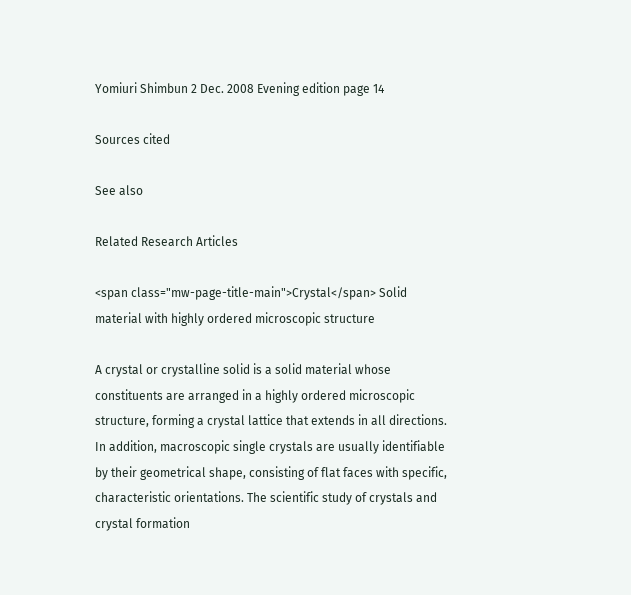Yomiuri Shimbun 2 Dec. 2008 Evening edition page 14

Sources cited

See also

Related Research Articles

<span class="mw-page-title-main">Crystal</span> Solid material with highly ordered microscopic structure

A crystal or crystalline solid is a solid material whose constituents are arranged in a highly ordered microscopic structure, forming a crystal lattice that extends in all directions. In addition, macroscopic single crystals are usually identifiable by their geometrical shape, consisting of flat faces with specific, characteristic orientations. The scientific study of crystals and crystal formation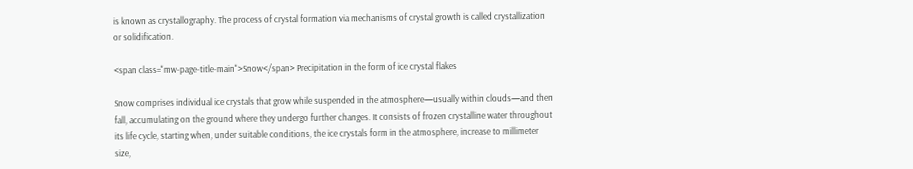is known as crystallography. The process of crystal formation via mechanisms of crystal growth is called crystallization or solidification.

<span class="mw-page-title-main">Snow</span> Precipitation in the form of ice crystal flakes

Snow comprises individual ice crystals that grow while suspended in the atmosphere—usually within clouds—and then fall, accumulating on the ground where they undergo further changes. It consists of frozen crystalline water throughout its life cycle, starting when, under suitable conditions, the ice crystals form in the atmosphere, increase to millimeter size,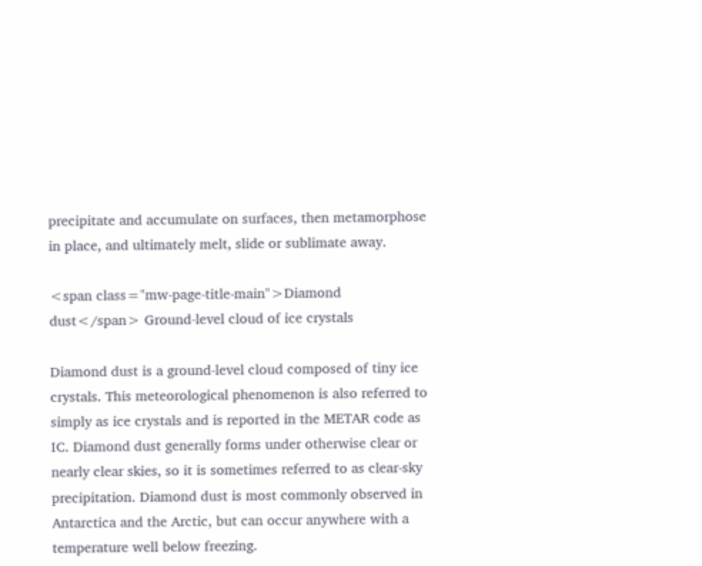precipitate and accumulate on surfaces, then metamorphose in place, and ultimately melt, slide or sublimate away.

<span class="mw-page-title-main">Diamond dust</span> Ground-level cloud of ice crystals

Diamond dust is a ground-level cloud composed of tiny ice crystals. This meteorological phenomenon is also referred to simply as ice crystals and is reported in the METAR code as IC. Diamond dust generally forms under otherwise clear or nearly clear skies, so it is sometimes referred to as clear-sky precipitation. Diamond dust is most commonly observed in Antarctica and the Arctic, but can occur anywhere with a temperature well below freezing.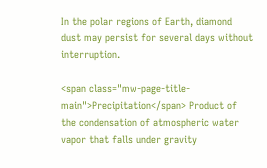In the polar regions of Earth, diamond dust may persist for several days without interruption.

<span class="mw-page-title-main">Precipitation</span> Product of the condensation of atmospheric water vapor that falls under gravity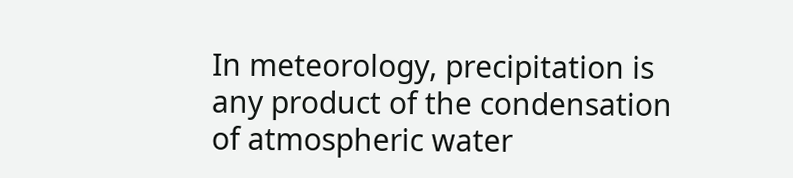In meteorology, precipitation is any product of the condensation of atmospheric water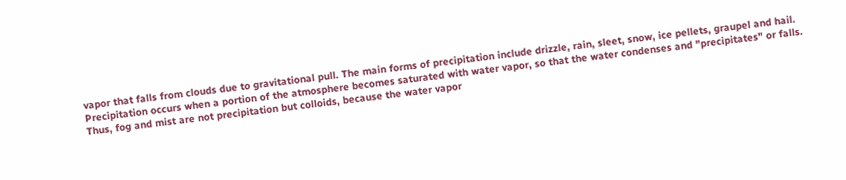vapor that falls from clouds due to gravitational pull. The main forms of precipitation include drizzle, rain, sleet, snow, ice pellets, graupel and hail. Precipitation occurs when a portion of the atmosphere becomes saturated with water vapor, so that the water condenses and "precipitates" or falls. Thus, fog and mist are not precipitation but colloids, because the water vapor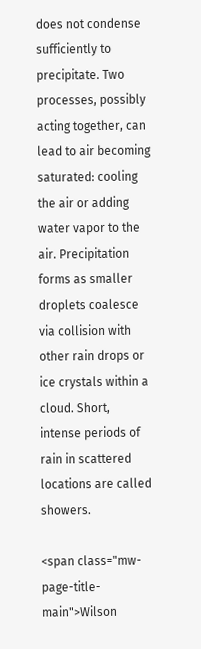does not condense sufficiently to precipitate. Two processes, possibly acting together, can lead to air becoming saturated: cooling the air or adding water vapor to the air. Precipitation forms as smaller droplets coalesce via collision with other rain drops or ice crystals within a cloud. Short, intense periods of rain in scattered locations are called showers.

<span class="mw-page-title-main">Wilson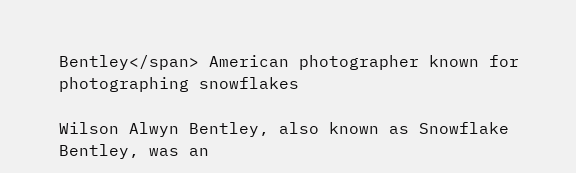Bentley</span> American photographer known for photographing snowflakes

Wilson Alwyn Bentley, also known as Snowflake Bentley, was an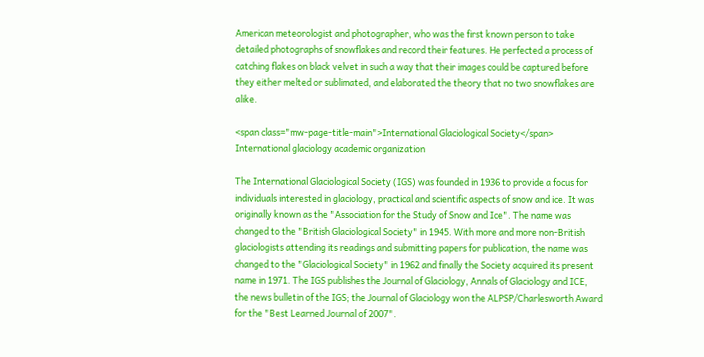American meteorologist and photographer, who was the first known person to take detailed photographs of snowflakes and record their features. He perfected a process of catching flakes on black velvet in such a way that their images could be captured before they either melted or sublimated, and elaborated the theory that no two snowflakes are alike.

<span class="mw-page-title-main">International Glaciological Society</span> International glaciology academic organization

The International Glaciological Society (IGS) was founded in 1936 to provide a focus for individuals interested in glaciology, practical and scientific aspects of snow and ice. It was originally known as the "Association for the Study of Snow and Ice". The name was changed to the "British Glaciological Society" in 1945. With more and more non-British glaciologists attending its readings and submitting papers for publication, the name was changed to the "Glaciological Society" in 1962 and finally the Society acquired its present name in 1971. The IGS publishes the Journal of Glaciology, Annals of Glaciology and ICE, the news bulletin of the IGS; the Journal of Glaciology won the ALPSP/Charlesworth Award for the "Best Learned Journal of 2007".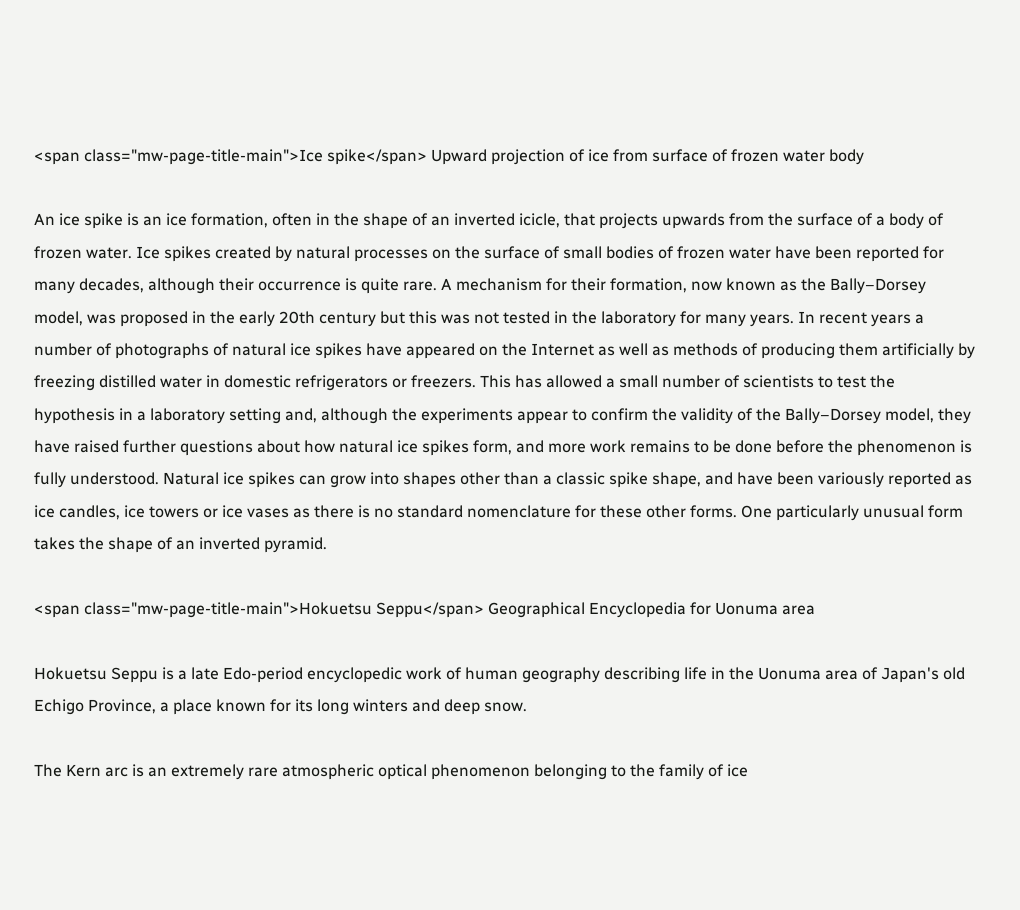<span class="mw-page-title-main">Ice spike</span> Upward projection of ice from surface of frozen water body

An ice spike is an ice formation, often in the shape of an inverted icicle, that projects upwards from the surface of a body of frozen water. Ice spikes created by natural processes on the surface of small bodies of frozen water have been reported for many decades, although their occurrence is quite rare. A mechanism for their formation, now known as the Bally–Dorsey model, was proposed in the early 20th century but this was not tested in the laboratory for many years. In recent years a number of photographs of natural ice spikes have appeared on the Internet as well as methods of producing them artificially by freezing distilled water in domestic refrigerators or freezers. This has allowed a small number of scientists to test the hypothesis in a laboratory setting and, although the experiments appear to confirm the validity of the Bally–Dorsey model, they have raised further questions about how natural ice spikes form, and more work remains to be done before the phenomenon is fully understood. Natural ice spikes can grow into shapes other than a classic spike shape, and have been variously reported as ice candles, ice towers or ice vases as there is no standard nomenclature for these other forms. One particularly unusual form takes the shape of an inverted pyramid.

<span class="mw-page-title-main">Hokuetsu Seppu</span> Geographical Encyclopedia for Uonuma area

Hokuetsu Seppu is a late Edo-period encyclopedic work of human geography describing life in the Uonuma area of Japan's old Echigo Province, a place known for its long winters and deep snow.

The Kern arc is an extremely rare atmospheric optical phenomenon belonging to the family of ice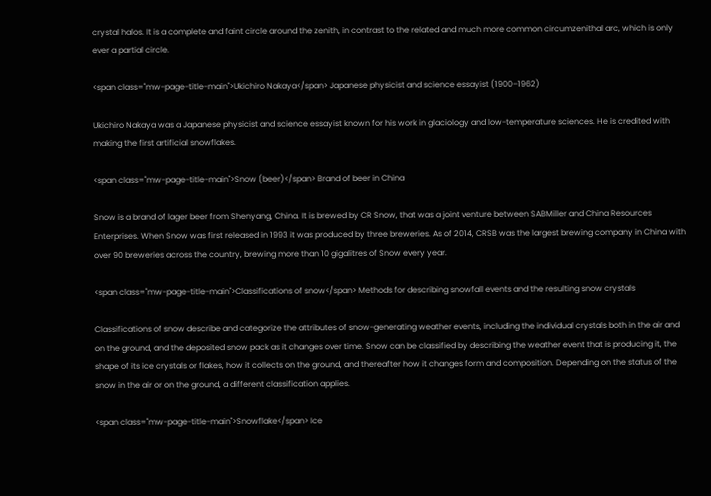crystal halos. It is a complete and faint circle around the zenith, in contrast to the related and much more common circumzenithal arc, which is only ever a partial circle.

<span class="mw-page-title-main">Ukichiro Nakaya</span> Japanese physicist and science essayist (1900–1962)

Ukichiro Nakaya was a Japanese physicist and science essayist known for his work in glaciology and low-temperature sciences. He is credited with making the first artificial snowflakes.

<span class="mw-page-title-main">Snow (beer)</span> Brand of beer in China

Snow is a brand of lager beer from Shenyang, China. It is brewed by CR Snow, that was a joint venture between SABMiller and China Resources Enterprises. When Snow was first released in 1993 it was produced by three breweries. As of 2014, CRSB was the largest brewing company in China with over 90 breweries across the country, brewing more than 10 gigalitres of Snow every year.

<span class="mw-page-title-main">Classifications of snow</span> Methods for describing snowfall events and the resulting snow crystals

Classifications of snow describe and categorize the attributes of snow-generating weather events, including the individual crystals both in the air and on the ground, and the deposited snow pack as it changes over time. Snow can be classified by describing the weather event that is producing it, the shape of its ice crystals or flakes, how it collects on the ground, and thereafter how it changes form and composition. Depending on the status of the snow in the air or on the ground, a different classification applies.

<span class="mw-page-title-main">Snowflake</span> Ice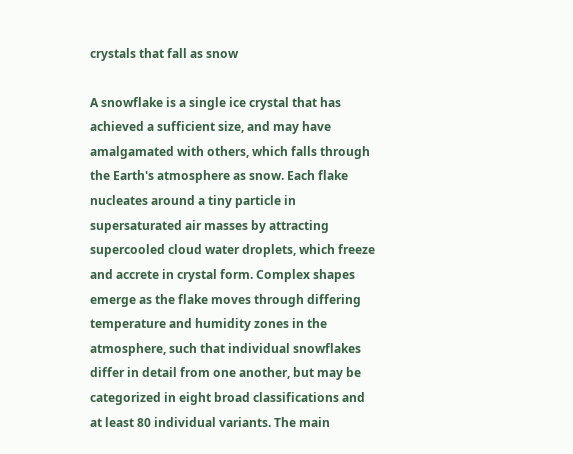crystals that fall as snow

A snowflake is a single ice crystal that has achieved a sufficient size, and may have amalgamated with others, which falls through the Earth's atmosphere as snow. Each flake nucleates around a tiny particle in supersaturated air masses by attracting supercooled cloud water droplets, which freeze and accrete in crystal form. Complex shapes emerge as the flake moves through differing temperature and humidity zones in the atmosphere, such that individual snowflakes differ in detail from one another, but may be categorized in eight broad classifications and at least 80 individual variants. The main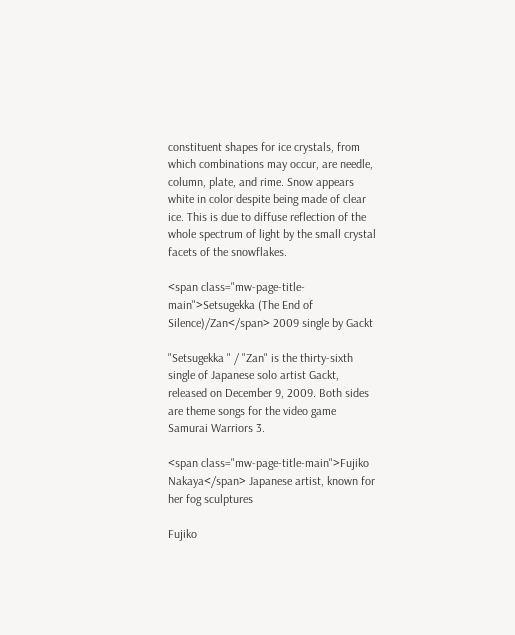constituent shapes for ice crystals, from which combinations may occur, are needle, column, plate, and rime. Snow appears white in color despite being made of clear ice. This is due to diffuse reflection of the whole spectrum of light by the small crystal facets of the snowflakes.

<span class="mw-page-title-main">Setsugekka (The End of Silence)/Zan</span> 2009 single by Gackt

"Setsugekka " / "Zan" is the thirty-sixth single of Japanese solo artist Gackt, released on December 9, 2009. Both sides are theme songs for the video game Samurai Warriors 3.

<span class="mw-page-title-main">Fujiko Nakaya</span> Japanese artist, known for her fog sculptures

Fujiko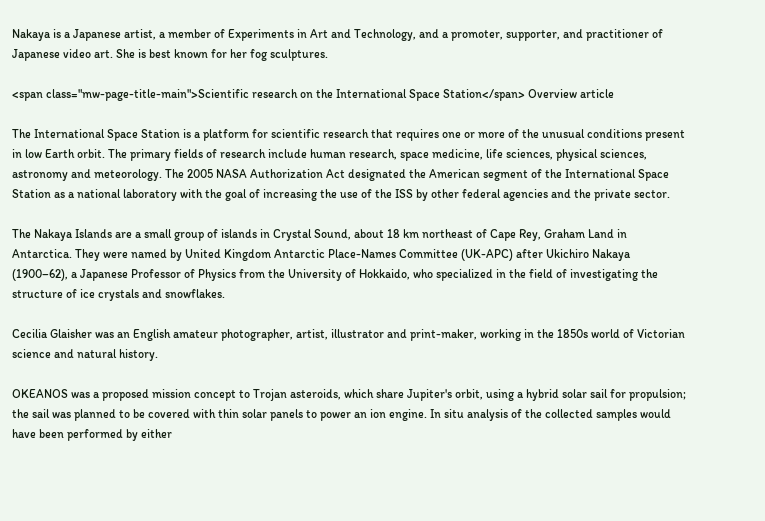Nakaya is a Japanese artist, a member of Experiments in Art and Technology, and a promoter, supporter, and practitioner of Japanese video art. She is best known for her fog sculptures.

<span class="mw-page-title-main">Scientific research on the International Space Station</span> Overview article

The International Space Station is a platform for scientific research that requires one or more of the unusual conditions present in low Earth orbit. The primary fields of research include human research, space medicine, life sciences, physical sciences, astronomy and meteorology. The 2005 NASA Authorization Act designated the American segment of the International Space Station as a national laboratory with the goal of increasing the use of the ISS by other federal agencies and the private sector.

The Nakaya Islands are a small group of islands in Crystal Sound, about 18 km northeast of Cape Rey, Graham Land in Antarctica. They were named by United Kingdom Antarctic Place-Names Committee (UK-APC) after Ukichiro Nakaya (1900–62), a Japanese Professor of Physics from the University of Hokkaido, who specialized in the field of investigating the structure of ice crystals and snowflakes.

Cecilia Glaisher was an English amateur photographer, artist, illustrator and print-maker, working in the 1850s world of Victorian science and natural history.

OKEANOS was a proposed mission concept to Trojan asteroids, which share Jupiter's orbit, using a hybrid solar sail for propulsion; the sail was planned to be covered with thin solar panels to power an ion engine. In situ analysis of the collected samples would have been performed by either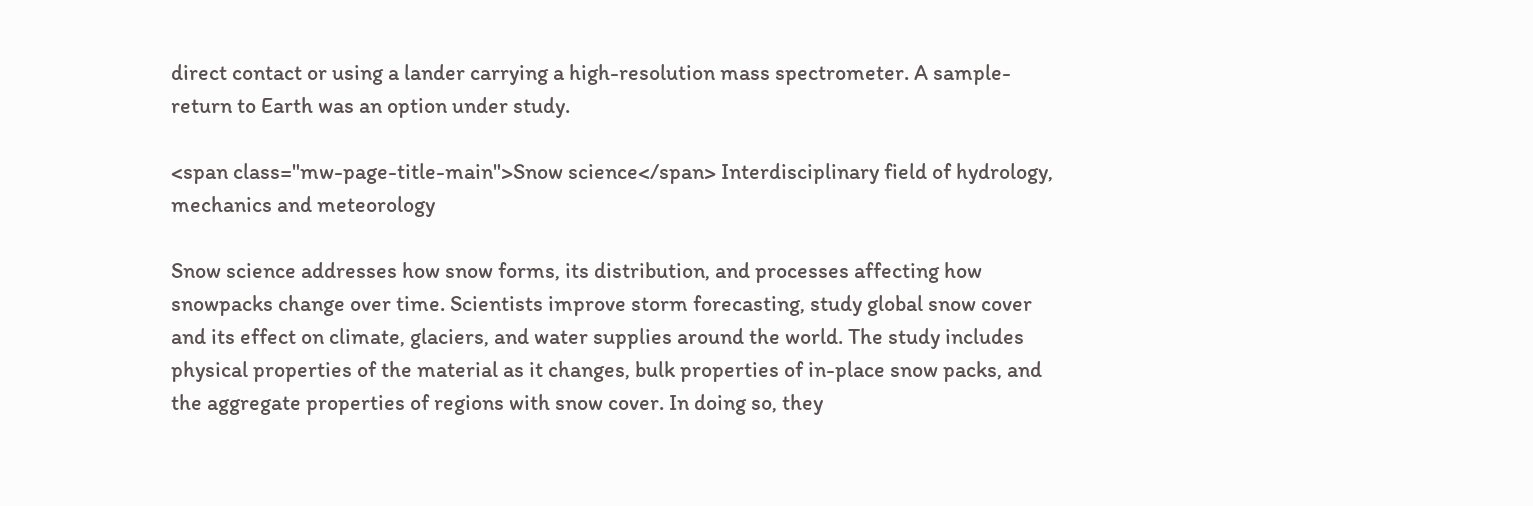direct contact or using a lander carrying a high-resolution mass spectrometer. A sample-return to Earth was an option under study.

<span class="mw-page-title-main">Snow science</span> Interdisciplinary field of hydrology, mechanics and meteorology

Snow science addresses how snow forms, its distribution, and processes affecting how snowpacks change over time. Scientists improve storm forecasting, study global snow cover and its effect on climate, glaciers, and water supplies around the world. The study includes physical properties of the material as it changes, bulk properties of in-place snow packs, and the aggregate properties of regions with snow cover. In doing so, they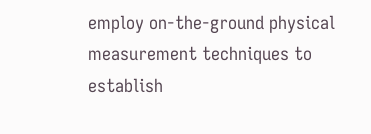employ on-the-ground physical measurement techniques to establish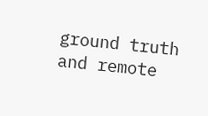ground truth and remote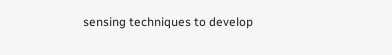sensing techniques to develop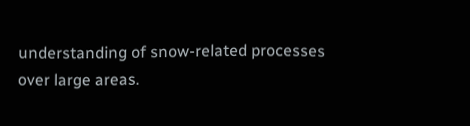understanding of snow-related processes over large areas.